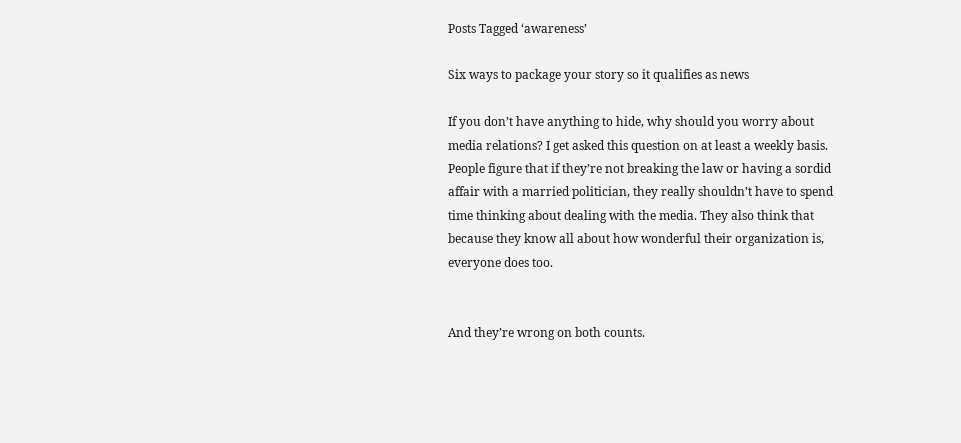Posts Tagged ‘awareness’

Six ways to package your story so it qualifies as news

If you don’t have anything to hide, why should you worry about media relations? I get asked this question on at least a weekly basis. People figure that if they’re not breaking the law or having a sordid affair with a married politician, they really shouldn’t have to spend time thinking about dealing with the media. They also think that because they know all about how wonderful their organization is, everyone does too.


And they’re wrong on both counts.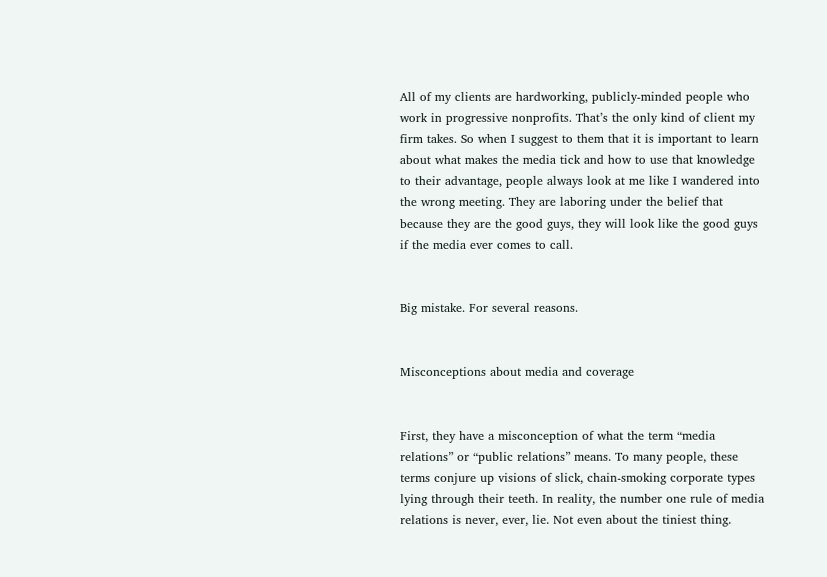All of my clients are hardworking, publicly-minded people who work in progressive nonprofits. That’s the only kind of client my firm takes. So when I suggest to them that it is important to learn about what makes the media tick and how to use that knowledge to their advantage, people always look at me like I wandered into the wrong meeting. They are laboring under the belief that because they are the good guys, they will look like the good guys if the media ever comes to call.


Big mistake. For several reasons.


Misconceptions about media and coverage


First, they have a misconception of what the term “media relations” or “public relations” means. To many people, these terms conjure up visions of slick, chain-smoking corporate types lying through their teeth. In reality, the number one rule of media relations is never, ever, lie. Not even about the tiniest thing.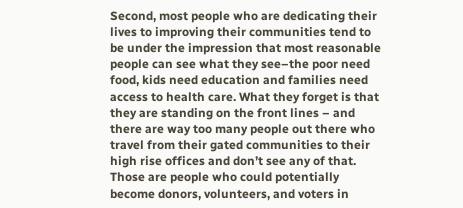Second, most people who are dedicating their lives to improving their communities tend to be under the impression that most reasonable people can see what they see–the poor need food, kids need education and families need access to health care. What they forget is that they are standing on the front lines – and there are way too many people out there who travel from their gated communities to their high rise offices and don’t see any of that. Those are people who could potentially become donors, volunteers, and voters in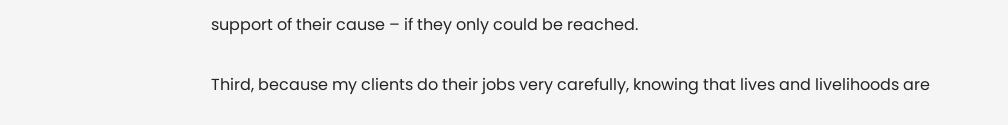support of their cause – if they only could be reached.


Third, because my clients do their jobs very carefully, knowing that lives and livelihoods are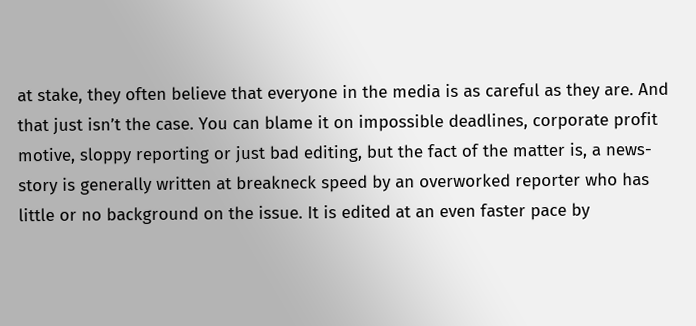at stake, they often believe that everyone in the media is as careful as they are. And that just isn’t the case. You can blame it on impossible deadlines, corporate profit motive, sloppy reporting or just bad editing, but the fact of the matter is, a news-story is generally written at breakneck speed by an overworked reporter who has little or no background on the issue. It is edited at an even faster pace by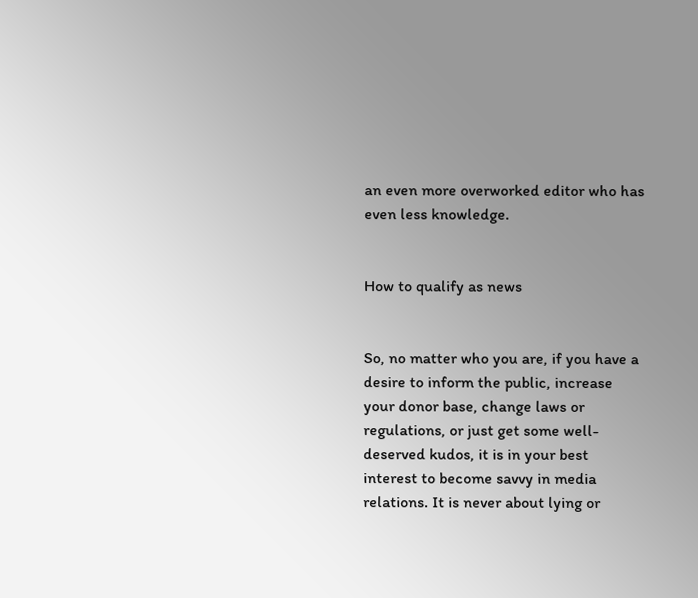an even more overworked editor who has even less knowledge.


How to qualify as news


So, no matter who you are, if you have a desire to inform the public, increase your donor base, change laws or regulations, or just get some well-deserved kudos, it is in your best interest to become savvy in media relations. It is never about lying or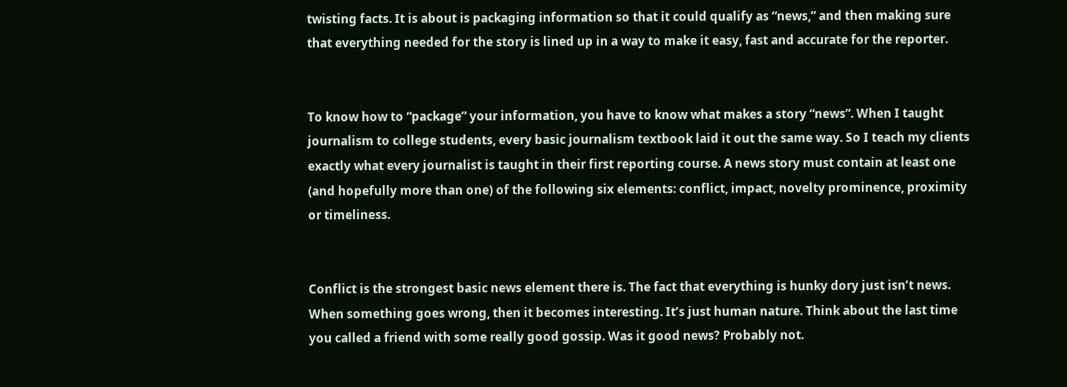twisting facts. It is about is packaging information so that it could qualify as “news,” and then making sure that everything needed for the story is lined up in a way to make it easy, fast and accurate for the reporter.


To know how to “package” your information, you have to know what makes a story “news”. When I taught journalism to college students, every basic journalism textbook laid it out the same way. So I teach my clients exactly what every journalist is taught in their first reporting course. A news story must contain at least one (and hopefully more than one) of the following six elements: conflict, impact, novelty prominence, proximity or timeliness.


Conflict is the strongest basic news element there is. The fact that everything is hunky dory just isn’t news. When something goes wrong, then it becomes interesting. It’s just human nature. Think about the last time you called a friend with some really good gossip. Was it good news? Probably not.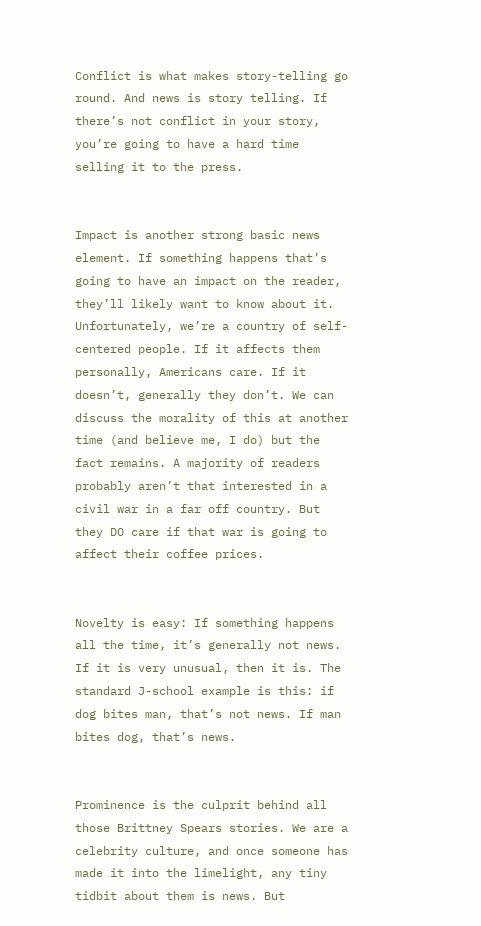Conflict is what makes story-telling go round. And news is story telling. If there’s not conflict in your story, you’re going to have a hard time selling it to the press.


Impact is another strong basic news element. If something happens that’s going to have an impact on the reader, they’ll likely want to know about it. Unfortunately, we’re a country of self-centered people. If it affects them personally, Americans care. If it doesn’t, generally they don’t. We can discuss the morality of this at another time (and believe me, I do) but the fact remains. A majority of readers probably aren’t that interested in a civil war in a far off country. But they DO care if that war is going to affect their coffee prices.


Novelty is easy: If something happens all the time, it’s generally not news. If it is very unusual, then it is. The standard J-school example is this: if dog bites man, that’s not news. If man bites dog, that’s news.


Prominence is the culprit behind all those Brittney Spears stories. We are a celebrity culture, and once someone has made it into the limelight, any tiny tidbit about them is news. But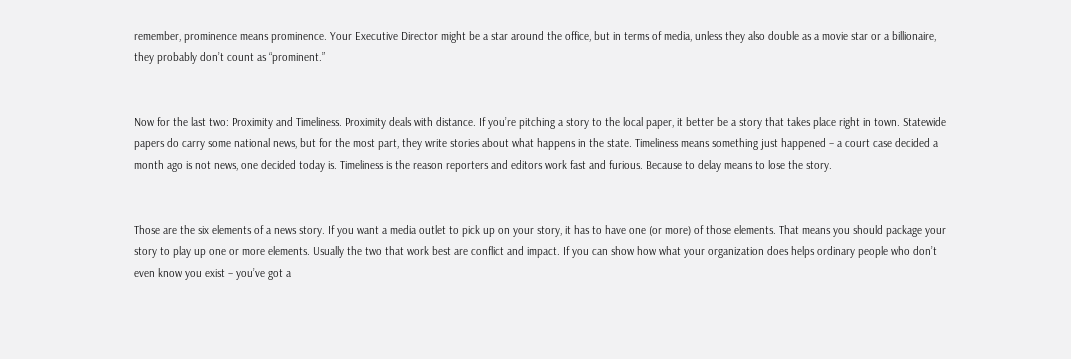remember, prominence means prominence. Your Executive Director might be a star around the office, but in terms of media, unless they also double as a movie star or a billionaire, they probably don’t count as “prominent.”


Now for the last two: Proximity and Timeliness. Proximity deals with distance. If you’re pitching a story to the local paper, it better be a story that takes place right in town. Statewide papers do carry some national news, but for the most part, they write stories about what happens in the state. Timeliness means something just happened – a court case decided a month ago is not news, one decided today is. Timeliness is the reason reporters and editors work fast and furious. Because to delay means to lose the story.


Those are the six elements of a news story. If you want a media outlet to pick up on your story, it has to have one (or more) of those elements. That means you should package your story to play up one or more elements. Usually the two that work best are conflict and impact. If you can show how what your organization does helps ordinary people who don’t even know you exist – you’ve got a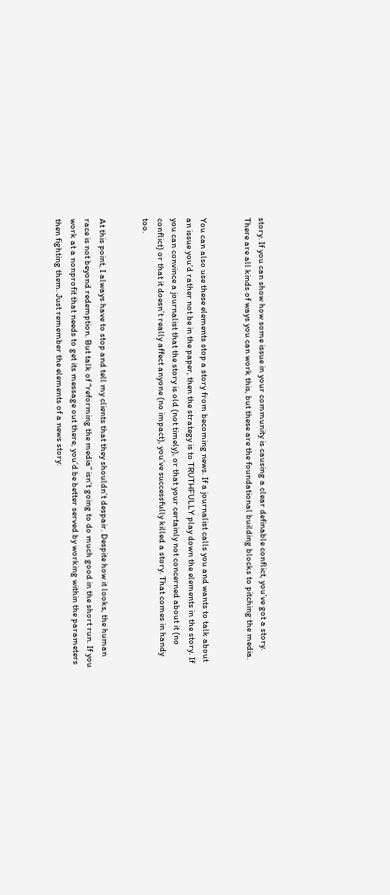story. If you can show how some issue in your community is causing a clear definable conflict, you’ve got a story. There are all kinds of ways you can work this, but these are the foundational building blocks to pitching the media.


You can also use these elements stop a story from becoming news. If a journalist calls you and wants to talk about an issue you’d rather not be in the paper, then the strategy is to TRUTHFULLY play down the elements in the story. If you can convince a journalist that the story is old (not timely), or that your certainly not concerned about it (no conflict) or that it doesn’t really affect anyone (no impact), you’ve successfully killed a story. That comes in handy too.


At this point, I always have to stop and tell my clients that they shouldn’t despair. Despite how it looks, the human race is not beyond redemption. But talk of “reforming the media” isn’t going to do much good in the short run. If you work at a nonprofit that needs to get its message out there, you’d be better served by working within the parameters then fighting them. Just remember the elements of a news story: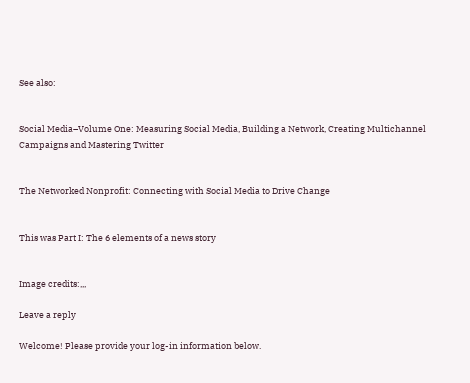See also:


Social Media–Volume One: Measuring Social Media, Building a Network, Creating Multichannel Campaigns and Mastering Twitter


The Networked Nonprofit: Connecting with Social Media to Drive Change


This was Part I: The 6 elements of a news story


Image credits:,,,

Leave a reply

Welcome! Please provide your log-in information below.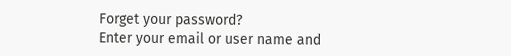Forget your password?
Enter your email or user name and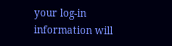your log-in information will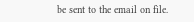be sent to the email on file.